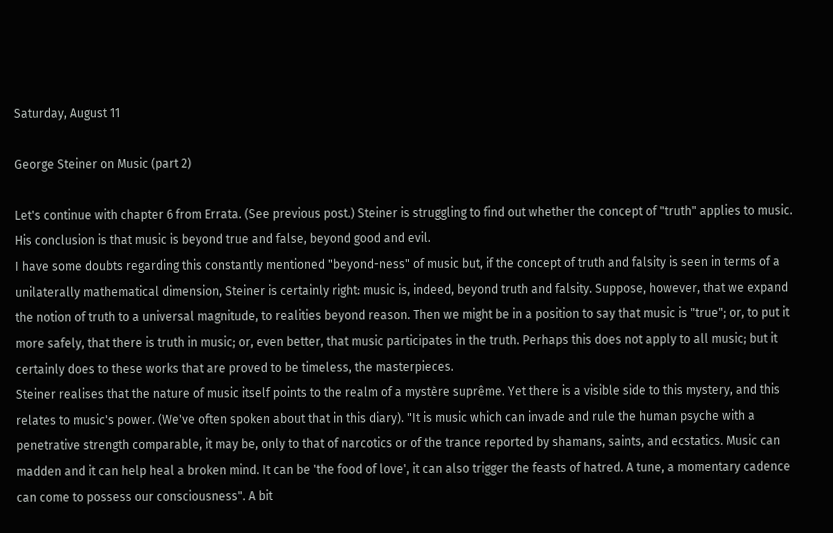Saturday, August 11

George Steiner on Music (part 2)

Let's continue with chapter 6 from Errata. (See previous post.) Steiner is struggling to find out whether the concept of "truth" applies to music. His conclusion is that music is beyond true and false, beyond good and evil.
I have some doubts regarding this constantly mentioned "beyond-ness" of music but, if the concept of truth and falsity is seen in terms of a unilaterally mathematical dimension, Steiner is certainly right: music is, indeed, beyond truth and falsity. Suppose, however, that we expand the notion of truth to a universal magnitude, to realities beyond reason. Then we might be in a position to say that music is "true"; or, to put it more safely, that there is truth in music; or, even better, that music participates in the truth. Perhaps this does not apply to all music; but it certainly does to these works that are proved to be timeless, the masterpieces.
Steiner realises that the nature of music itself points to the realm of a mystère suprême. Yet there is a visible side to this mystery, and this relates to music's power. (We've often spoken about that in this diary). "It is music which can invade and rule the human psyche with a penetrative strength comparable, it may be, only to that of narcotics or of the trance reported by shamans, saints, and ecstatics. Music can madden and it can help heal a broken mind. It can be 'the food of love', it can also trigger the feasts of hatred. A tune, a momentary cadence can come to possess our consciousness". A bit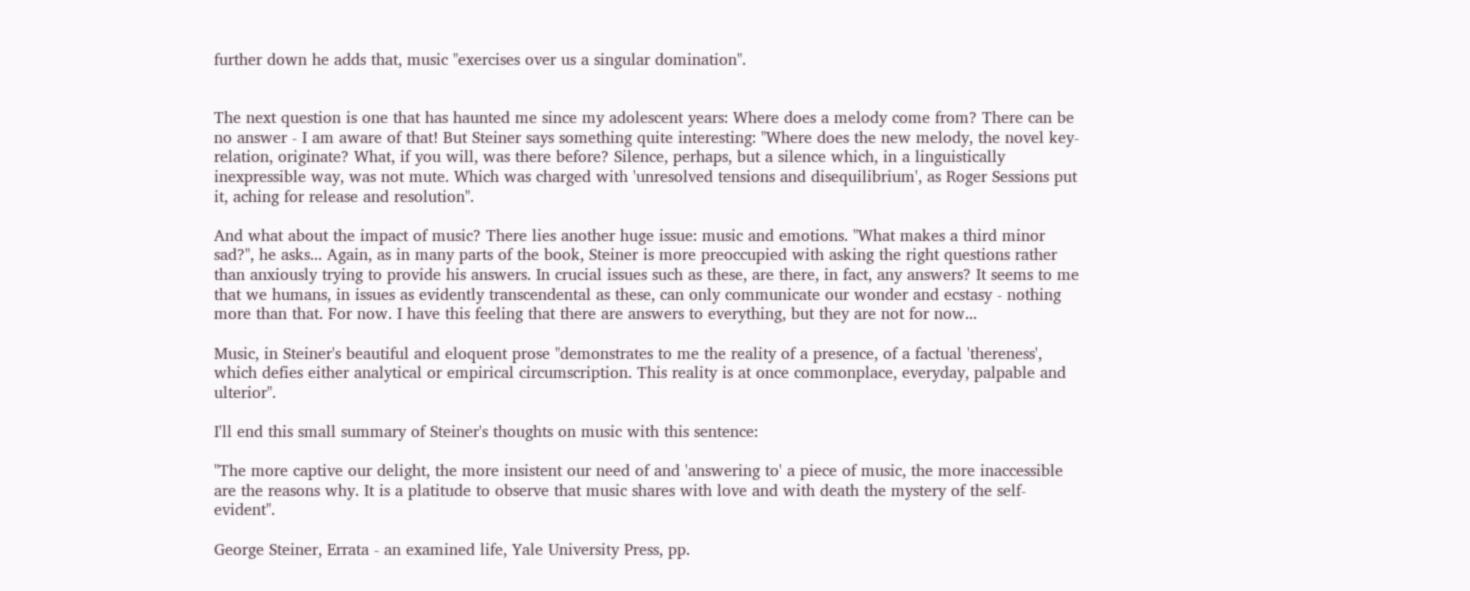further down he adds that, music "exercises over us a singular domination".


The next question is one that has haunted me since my adolescent years: Where does a melody come from? There can be no answer - I am aware of that! But Steiner says something quite interesting: "Where does the new melody, the novel key-relation, originate? What, if you will, was there before? Silence, perhaps, but a silence which, in a linguistically inexpressible way, was not mute. Which was charged with 'unresolved tensions and disequilibrium', as Roger Sessions put it, aching for release and resolution".

And what about the impact of music? There lies another huge issue: music and emotions. "What makes a third minor sad?", he asks... Again, as in many parts of the book, Steiner is more preoccupied with asking the right questions rather than anxiously trying to provide his answers. In crucial issues such as these, are there, in fact, any answers? It seems to me that we humans, in issues as evidently transcendental as these, can only communicate our wonder and ecstasy - nothing more than that. For now. I have this feeling that there are answers to everything, but they are not for now...

Music, in Steiner's beautiful and eloquent prose "demonstrates to me the reality of a presence, of a factual 'thereness', which defies either analytical or empirical circumscription. This reality is at once commonplace, everyday, palpable and ulterior".

I'll end this small summary of Steiner's thoughts on music with this sentence:

"The more captive our delight, the more insistent our need of and 'answering to' a piece of music, the more inaccessible are the reasons why. It is a platitude to observe that music shares with love and with death the mystery of the self-evident".

George Steiner, Errata - an examined life, Yale University Press, pp.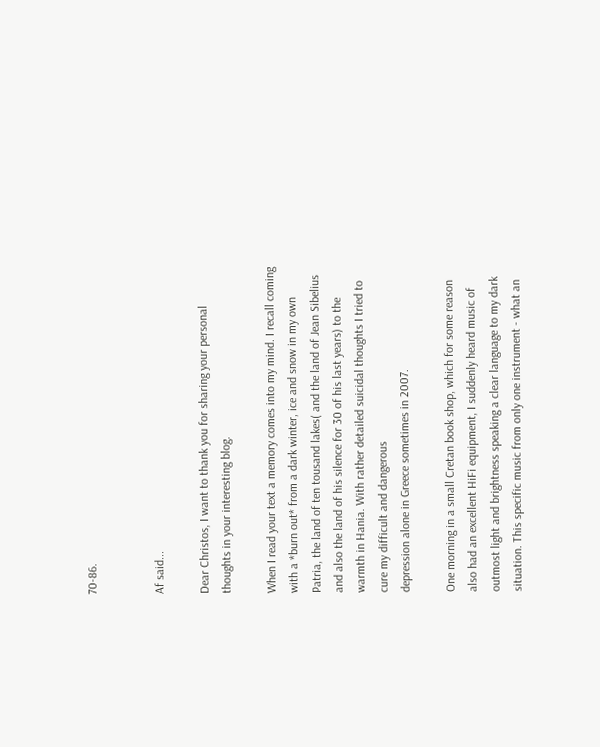70-86.


Af said...

Dear Christos, I want to thank you for sharing your personal thoughts in your interesting blog.

When I read your text a memory comes into my mind. I recall coming with a *burn out* from a dark winter, ice and snow in my own Patria, the land of ten tousand lakes( and the land of Jean Sibelius and also the land of his silence for 30 of his last years) to the warmth in Hania. With rather detailed suicidal thoughts I tried to cure my difficult and dangerous
depression alone in Greece sometimes in 2007.

One morning in a small Cretan book shop, which for some reason also had an excellent HiFi equipment, I suddenly heard music of outmost light and brightness speaking a clear language to my dark situation. This specific music from only one instrument - what an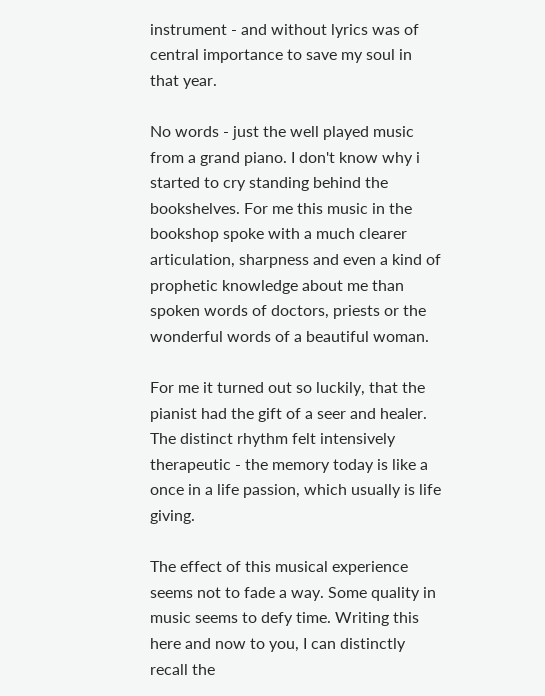instrument - and without lyrics was of central importance to save my soul in that year.

No words - just the well played music from a grand piano. I don't know why i started to cry standing behind the bookshelves. For me this music in the bookshop spoke with a much clearer articulation, sharpness and even a kind of prophetic knowledge about me than spoken words of doctors, priests or the wonderful words of a beautiful woman.

For me it turned out so luckily, that the pianist had the gift of a seer and healer. The distinct rhythm felt intensively therapeutic - the memory today is like a once in a life passion, which usually is life giving.

The effect of this musical experience seems not to fade a way. Some quality in music seems to defy time. Writing this here and now to you, I can distinctly recall the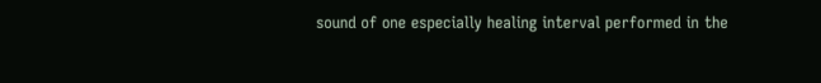sound of one especially healing interval performed in the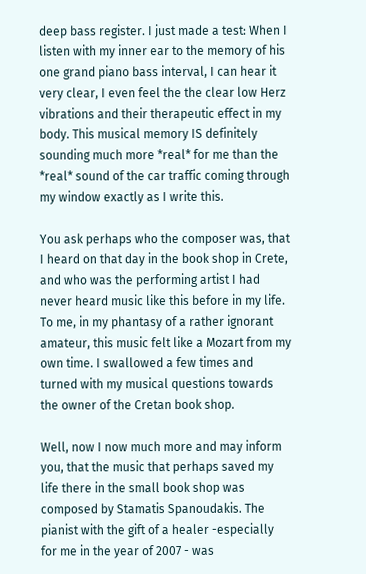deep bass register. I just made a test: When I listen with my inner ear to the memory of his one grand piano bass interval, I can hear it very clear, I even feel the the clear low Herz vibrations and their therapeutic effect in my body. This musical memory IS definitely sounding much more *real* for me than the *real* sound of the car traffic coming through my window exactly as I write this.

You ask perhaps who the composer was, that I heard on that day in the book shop in Crete, and who was the performing artist I had never heard music like this before in my life. To me, in my phantasy of a rather ignorant amateur, this music felt like a Mozart from my own time. I swallowed a few times and turned with my musical questions towards the owner of the Cretan book shop.

Well, now I now much more and may inform you, that the music that perhaps saved my life there in the small book shop was composed by Stamatis Spanoudakis. The pianist with the gift of a healer -especially for me in the year of 2007 - was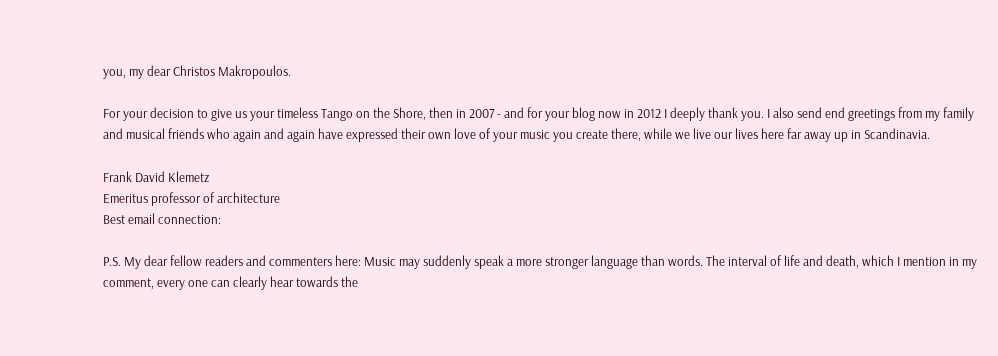you, my dear Christos Makropoulos.

For your decision to give us your timeless Tango on the Shore, then in 2007 - and for your blog now in 2012 I deeply thank you. I also send end greetings from my family and musical friends who again and again have expressed their own love of your music you create there, while we live our lives here far away up in Scandinavia.

Frank David Klemetz
Emeritus professor of architecture
Best email connection:

P.S. My dear fellow readers and commenters here: Music may suddenly speak a more stronger language than words. The interval of life and death, which I mention in my comment, every one can clearly hear towards the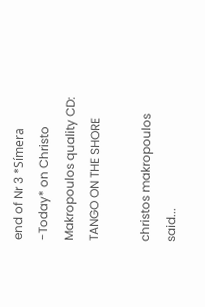end of Nr 3 *Símera -Today* on Christo Makropoulos quality CD: TANGO ON THE SHORE

christos makropoulos said...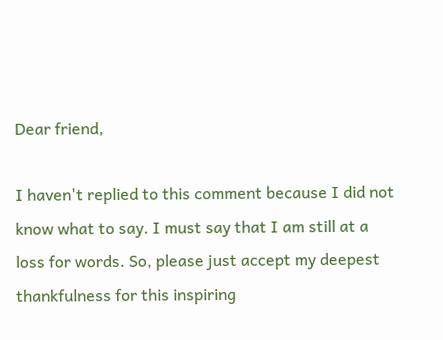Dear friend,

I haven't replied to this comment because I did not know what to say. I must say that I am still at a loss for words. So, please just accept my deepest thankfulness for this inspiring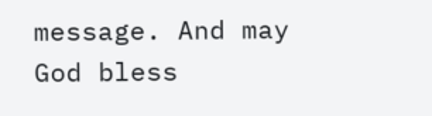message. And may God bless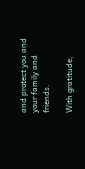and protect you and your family and friends.

With gratitude,